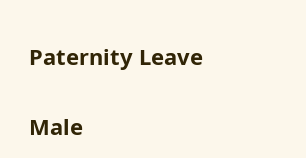Paternity Leave

Male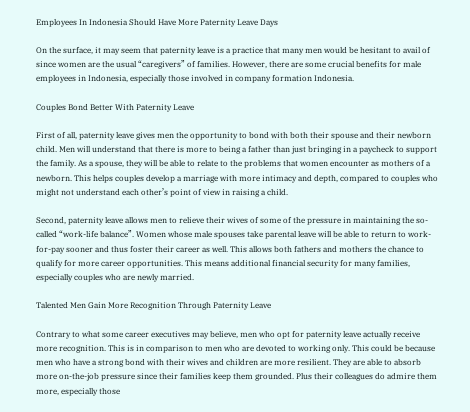Employees In Indonesia Should Have More Paternity Leave Days

On the surface, it may seem that paternity leave is a practice that many men would be hesitant to avail of since women are the usual “caregivers” of families. However, there are some crucial benefits for male employees in Indonesia, especially those involved in company formation Indonesia.

Couples Bond Better With Paternity Leave

First of all, paternity leave gives men the opportunity to bond with both their spouse and their newborn child. Men will understand that there is more to being a father than just bringing in a paycheck to support the family. As a spouse, they will be able to relate to the problems that women encounter as mothers of a newborn. This helps couples develop a marriage with more intimacy and depth, compared to couples who might not understand each other’s point of view in raising a child.

Second, paternity leave allows men to relieve their wives of some of the pressure in maintaining the so-called “work-life balance”. Women whose male spouses take parental leave will be able to return to work-for-pay sooner and thus foster their career as well. This allows both fathers and mothers the chance to qualify for more career opportunities. This means additional financial security for many families, especially couples who are newly married.

Talented Men Gain More Recognition Through Paternity Leave

Contrary to what some career executives may believe, men who opt for paternity leave actually receive more recognition. This is in comparison to men who are devoted to working only. This could be because men who have a strong bond with their wives and children are more resilient. They are able to absorb more on-the-job pressure since their families keep them grounded. Plus their colleagues do admire them more, especially those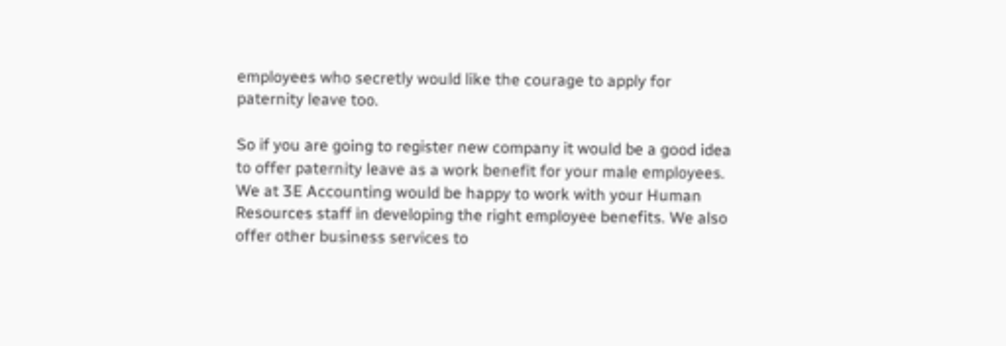employees who secretly would like the courage to apply for paternity leave too.

So if you are going to register new company it would be a good idea to offer paternity leave as a work benefit for your male employees. We at 3E Accounting would be happy to work with your Human Resources staff in developing the right employee benefits. We also offer other business services to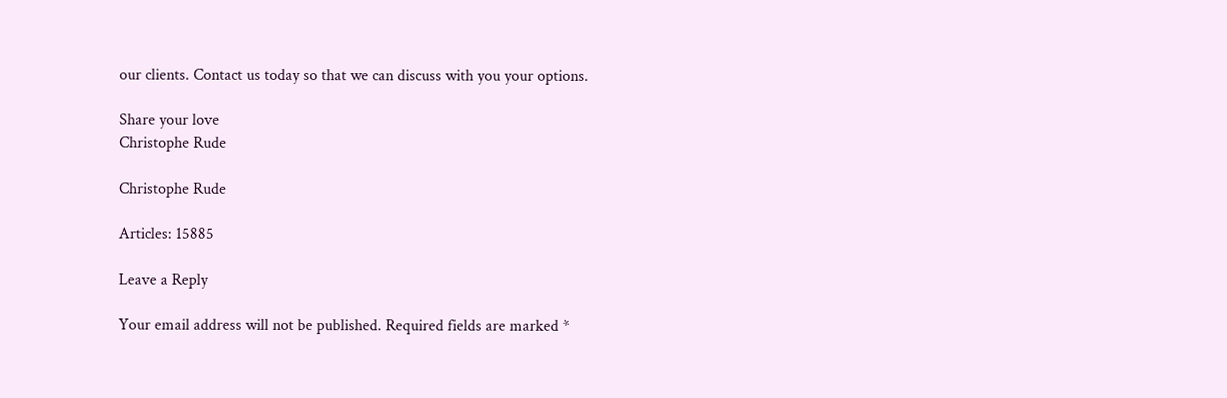our clients. Contact us today so that we can discuss with you your options.

Share your love
Christophe Rude

Christophe Rude

Articles: 15885

Leave a Reply

Your email address will not be published. Required fields are marked *